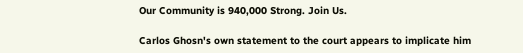Our Community is 940,000 Strong. Join Us.

Carlos Ghosn's own statement to the court appears to implicate him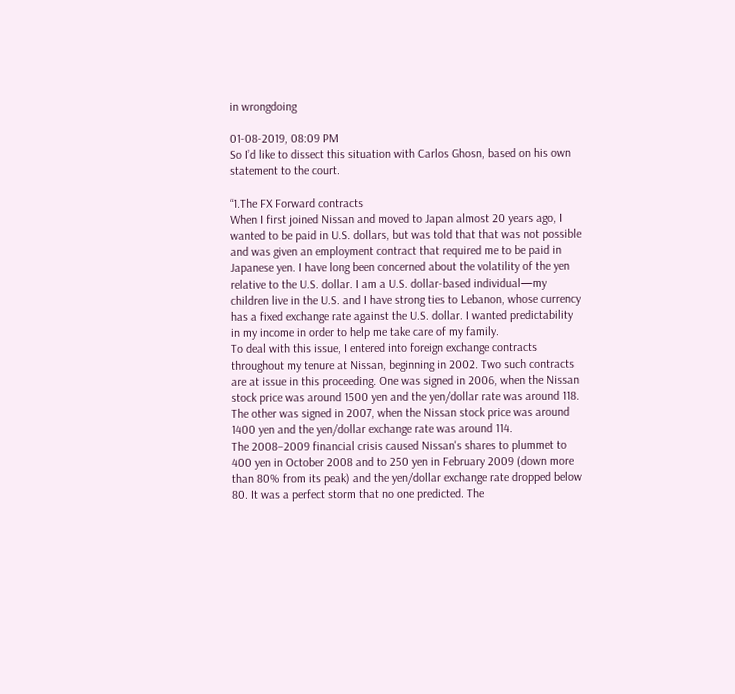in wrongdoing

01-08-2019, 08:09 PM
So I’d like to dissect this situation with Carlos Ghosn, based on his own statement to the court.

“1.The FX Forward contracts
When I first joined Nissan and moved to Japan almost 20 years ago, I wanted to be paid in U.S. dollars, but was told that that was not possible and was given an employment contract that required me to be paid in Japanese yen. I have long been concerned about the volatility of the yen relative to the U.S. dollar. I am a U.S. dollar-based individual—my children live in the U.S. and I have strong ties to Lebanon, whose currency has a fixed exchange rate against the U.S. dollar. I wanted predictability in my income in order to help me take care of my family.
To deal with this issue, I entered into foreign exchange contracts throughout my tenure at Nissan, beginning in 2002. Two such contracts are at issue in this proceeding. One was signed in 2006, when the Nissan stock price was around 1500 yen and the yen/dollar rate was around 118. The other was signed in 2007, when the Nissan stock price was around 1400 yen and the yen/dollar exchange rate was around 114.
The 2008–2009 financial crisis caused Nissan's shares to plummet to 400 yen in October 2008 and to 250 yen in February 2009 (down more than 80% from its peak) and the yen/dollar exchange rate dropped below 80. It was a perfect storm that no one predicted. The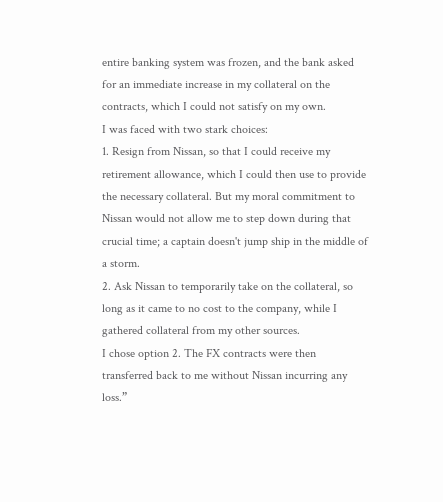entire banking system was frozen, and the bank asked for an immediate increase in my collateral on the contracts, which I could not satisfy on my own.
I was faced with two stark choices:
1. Resign from Nissan, so that I could receive my retirement allowance, which I could then use to provide the necessary collateral. But my moral commitment to Nissan would not allow me to step down during that crucial time; a captain doesn't jump ship in the middle of a storm.
2. Ask Nissan to temporarily take on the collateral, so long as it came to no cost to the company, while I gathered collateral from my other sources.
I chose option 2. The FX contracts were then transferred back to me without Nissan incurring any loss.”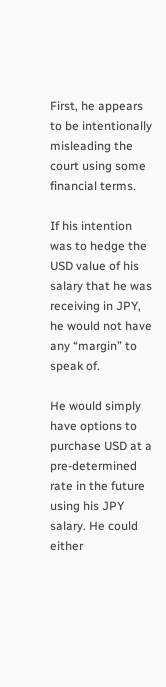First, he appears to be intentionally misleading the court using some financial terms.

If his intention was to hedge the USD value of his salary that he was receiving in JPY, he would not have any “margin” to speak of.

He would simply have options to purchase USD at a pre-determined rate in the future using his JPY salary. He could either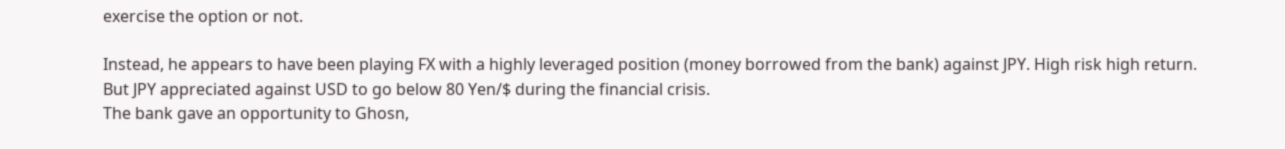exercise the option or not.

Instead, he appears to have been playing FX with a highly leveraged position (money borrowed from the bank) against JPY. High risk high return.
But JPY appreciated against USD to go below 80 Yen/$ during the financial crisis.
The bank gave an opportunity to Ghosn,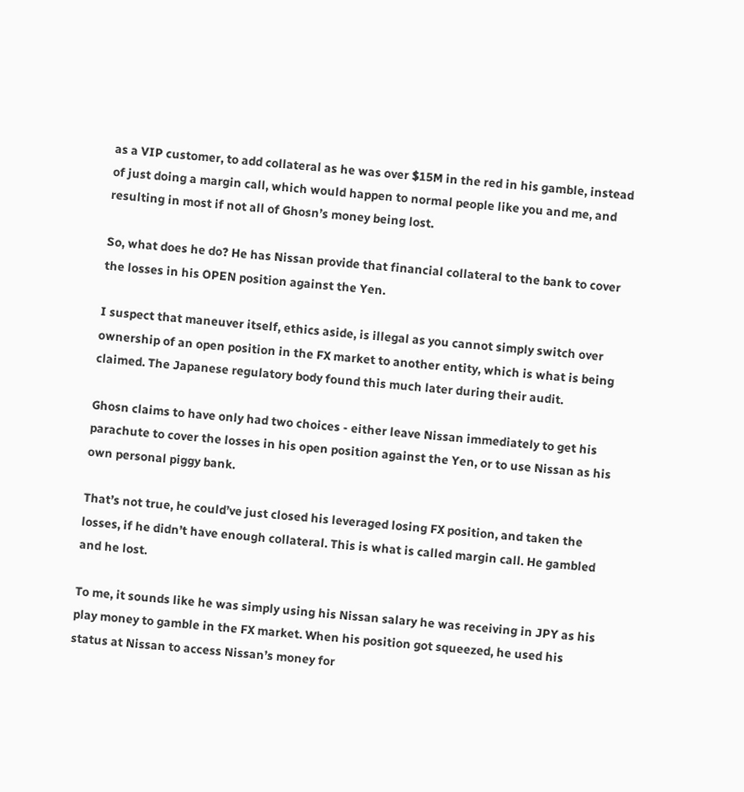as a VIP customer, to add collateral as he was over $15M in the red in his gamble, instead of just doing a margin call, which would happen to normal people like you and me, and resulting in most if not all of Ghosn’s money being lost.

So, what does he do? He has Nissan provide that financial collateral to the bank to cover the losses in his OPEN position against the Yen.

I suspect that maneuver itself, ethics aside, is illegal as you cannot simply switch over ownership of an open position in the FX market to another entity, which is what is being claimed. The Japanese regulatory body found this much later during their audit.

Ghosn claims to have only had two choices - either leave Nissan immediately to get his parachute to cover the losses in his open position against the Yen, or to use Nissan as his own personal piggy bank.

That’s not true, he could’ve just closed his leveraged losing FX position, and taken the losses, if he didn’t have enough collateral. This is what is called margin call. He gambled and he lost.

To me, it sounds like he was simply using his Nissan salary he was receiving in JPY as his play money to gamble in the FX market. When his position got squeezed, he used his status at Nissan to access Nissan’s money for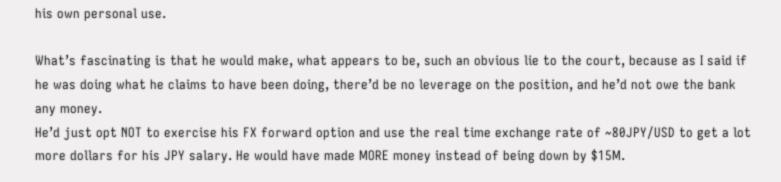his own personal use.

What’s fascinating is that he would make, what appears to be, such an obvious lie to the court, because as I said if he was doing what he claims to have been doing, there’d be no leverage on the position, and he’d not owe the bank any money.
He’d just opt NOT to exercise his FX forward option and use the real time exchange rate of ~80JPY/USD to get a lot more dollars for his JPY salary. He would have made MORE money instead of being down by $15M.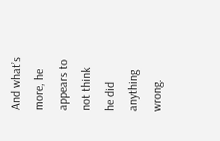And what’s more, he appears to not think he did anything wrong.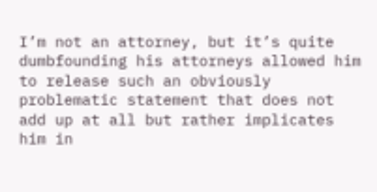I’m not an attorney, but it’s quite dumbfounding his attorneys allowed him to release such an obviously problematic statement that does not add up at all but rather implicates him in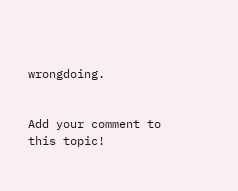wrongdoing.


Add your comment to this topic!